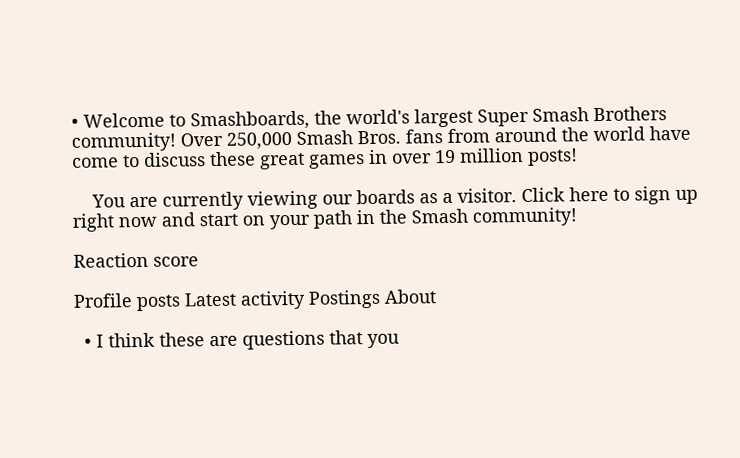• Welcome to Smashboards, the world's largest Super Smash Brothers community! Over 250,000 Smash Bros. fans from around the world have come to discuss these great games in over 19 million posts!

    You are currently viewing our boards as a visitor. Click here to sign up right now and start on your path in the Smash community!

Reaction score

Profile posts Latest activity Postings About

  • I think these are questions that you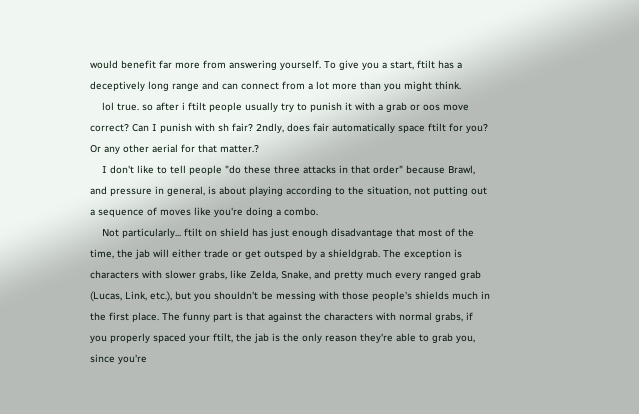would benefit far more from answering yourself. To give you a start, ftilt has a deceptively long range and can connect from a lot more than you might think.
    lol true. so after i ftilt people usually try to punish it with a grab or oos move correct? Can I punish with sh fair? 2ndly, does fair automatically space ftilt for you? Or any other aerial for that matter.?
    I don't like to tell people "do these three attacks in that order" because Brawl, and pressure in general, is about playing according to the situation, not putting out a sequence of moves like you're doing a combo.
    Not particularly... ftilt on shield has just enough disadvantage that most of the time, the jab will either trade or get outsped by a shieldgrab. The exception is characters with slower grabs, like Zelda, Snake, and pretty much every ranged grab (Lucas, Link, etc.), but you shouldn't be messing with those people's shields much in the first place. The funny part is that against the characters with normal grabs, if you properly spaced your ftilt, the jab is the only reason they're able to grab you, since you're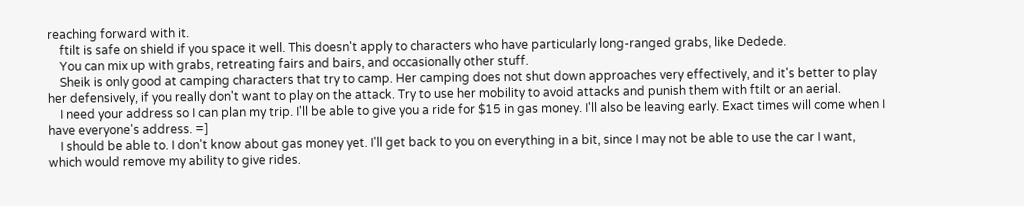reaching forward with it.
    ftilt is safe on shield if you space it well. This doesn't apply to characters who have particularly long-ranged grabs, like Dedede.
    You can mix up with grabs, retreating fairs and bairs, and occasionally other stuff.
    Sheik is only good at camping characters that try to camp. Her camping does not shut down approaches very effectively, and it's better to play her defensively, if you really don't want to play on the attack. Try to use her mobility to avoid attacks and punish them with ftilt or an aerial.
    I need your address so I can plan my trip. I'll be able to give you a ride for $15 in gas money. I'll also be leaving early. Exact times will come when I have everyone's address. =]
    I should be able to. I don't know about gas money yet. I'll get back to you on everything in a bit, since I may not be able to use the car I want, which would remove my ability to give rides.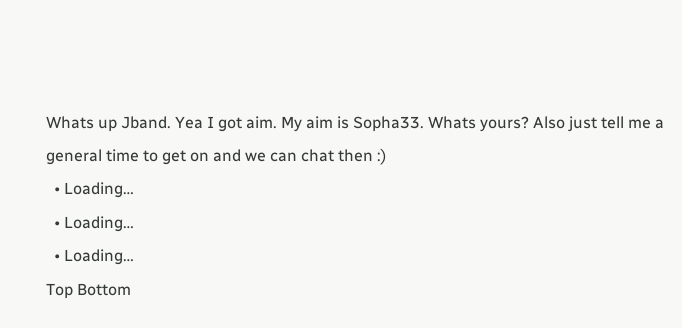Whats up Jband. Yea I got aim. My aim is Sopha33. Whats yours? Also just tell me a general time to get on and we can chat then :)
  • Loading…
  • Loading…
  • Loading…
Top Bottom